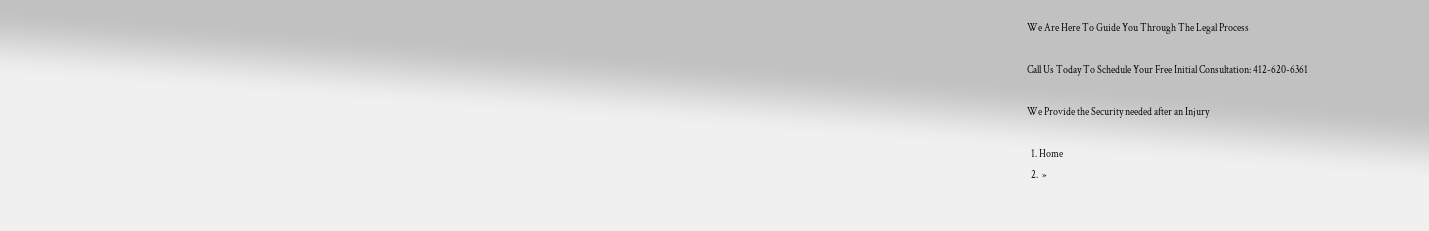We Are Here To Guide You Through The Legal Process

Call Us Today To Schedule Your Free Initial Consultation: 412-620-6361

We Provide the Security needed after an Injury

  1. Home
  2.  »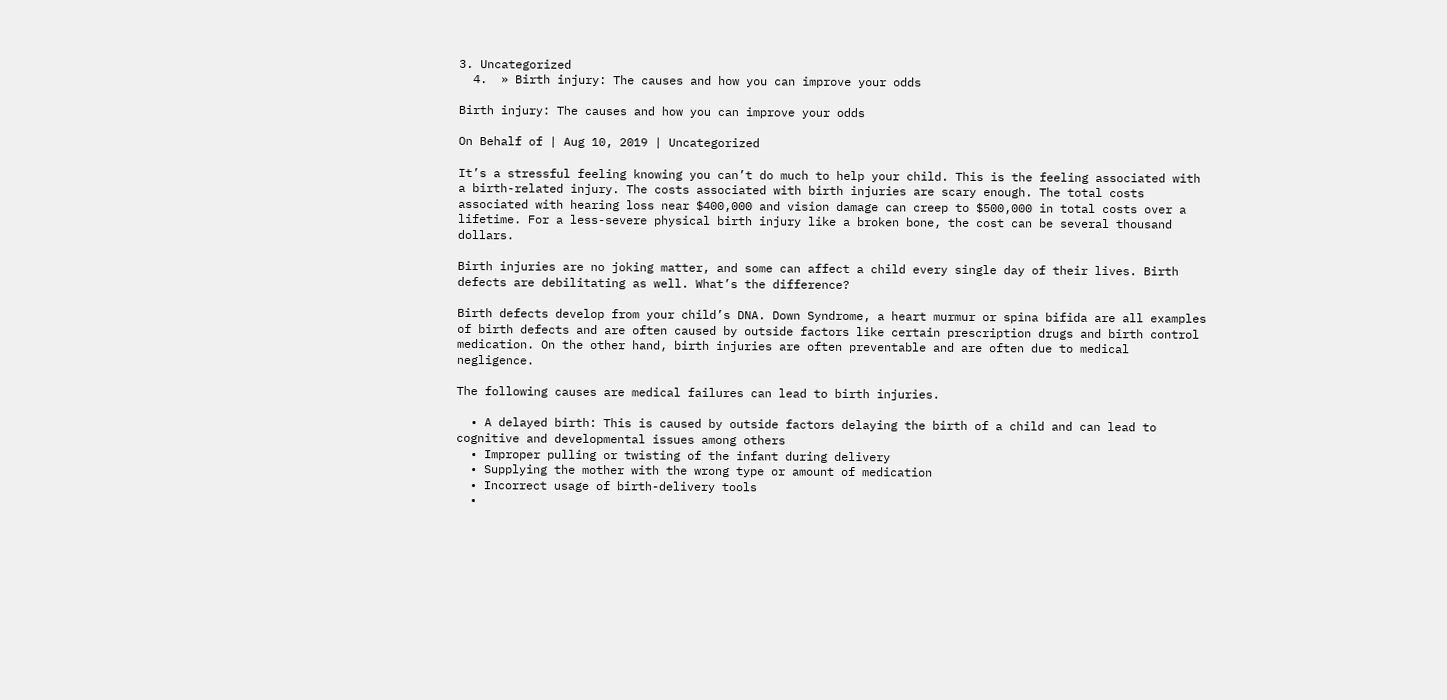3. Uncategorized
  4.  » Birth injury: The causes and how you can improve your odds

Birth injury: The causes and how you can improve your odds

On Behalf of | Aug 10, 2019 | Uncategorized

It’s a stressful feeling knowing you can’t do much to help your child. This is the feeling associated with a birth-related injury. The costs associated with birth injuries are scary enough. The total costs associated with hearing loss near $400,000 and vision damage can creep to $500,000 in total costs over a lifetime. For a less-severe physical birth injury like a broken bone, the cost can be several thousand dollars.

Birth injuries are no joking matter, and some can affect a child every single day of their lives. Birth defects are debilitating as well. What’s the difference?

Birth defects develop from your child’s DNA. Down Syndrome, a heart murmur or spina bifida are all examples of birth defects and are often caused by outside factors like certain prescription drugs and birth control medication. On the other hand, birth injuries are often preventable and are often due to medical negligence.

The following causes are medical failures can lead to birth injuries.

  • A delayed birth: This is caused by outside factors delaying the birth of a child and can lead to cognitive and developmental issues among others
  • Improper pulling or twisting of the infant during delivery
  • Supplying the mother with the wrong type or amount of medication
  • Incorrect usage of birth-delivery tools
  •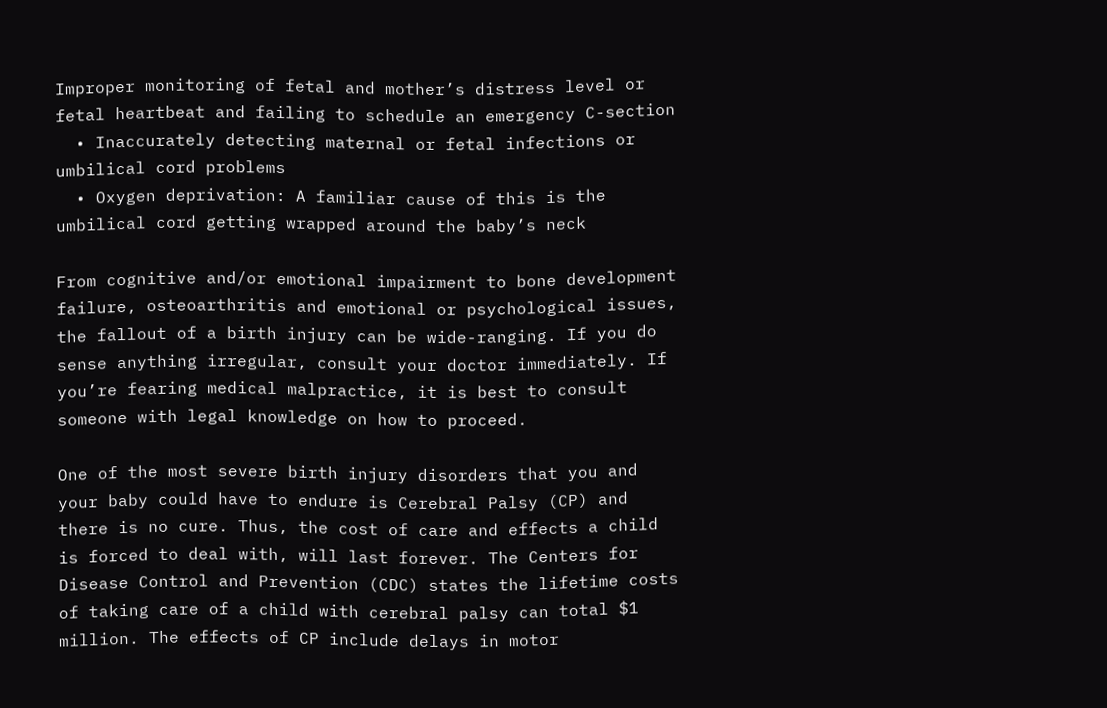Improper monitoring of fetal and mother’s distress level or fetal heartbeat and failing to schedule an emergency C-section
  • Inaccurately detecting maternal or fetal infections or umbilical cord problems
  • Oxygen deprivation: A familiar cause of this is the umbilical cord getting wrapped around the baby’s neck

From cognitive and/or emotional impairment to bone development failure, osteoarthritis and emotional or psychological issues, the fallout of a birth injury can be wide-ranging. If you do sense anything irregular, consult your doctor immediately. If you’re fearing medical malpractice, it is best to consult someone with legal knowledge on how to proceed.

One of the most severe birth injury disorders that you and your baby could have to endure is Cerebral Palsy (CP) and there is no cure. Thus, the cost of care and effects a child is forced to deal with, will last forever. The Centers for Disease Control and Prevention (CDC) states the lifetime costs of taking care of a child with cerebral palsy can total $1 million. The effects of CP include delays in motor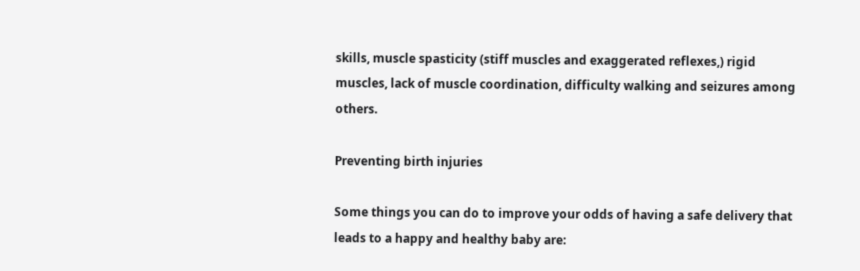skills, muscle spasticity (stiff muscles and exaggerated reflexes,) rigid muscles, lack of muscle coordination, difficulty walking and seizures among others.

Preventing birth injuries

Some things you can do to improve your odds of having a safe delivery that leads to a happy and healthy baby are: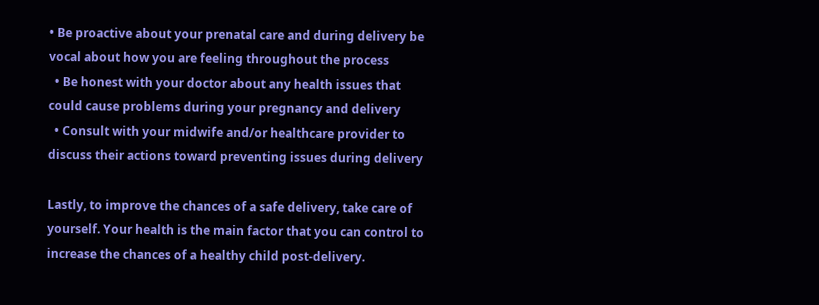• Be proactive about your prenatal care and during delivery be vocal about how you are feeling throughout the process
  • Be honest with your doctor about any health issues that could cause problems during your pregnancy and delivery
  • Consult with your midwife and/or healthcare provider to discuss their actions toward preventing issues during delivery

Lastly, to improve the chances of a safe delivery, take care of yourself. Your health is the main factor that you can control to increase the chances of a healthy child post-delivery.